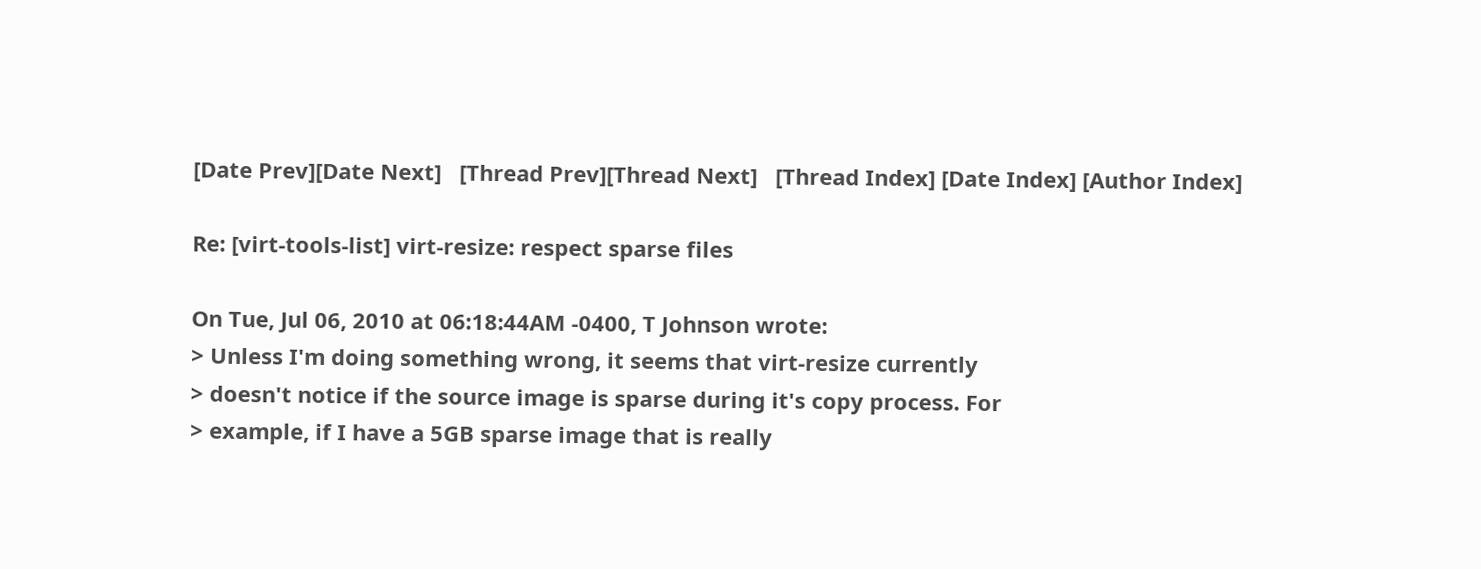[Date Prev][Date Next]   [Thread Prev][Thread Next]   [Thread Index] [Date Index] [Author Index]

Re: [virt-tools-list] virt-resize: respect sparse files

On Tue, Jul 06, 2010 at 06:18:44AM -0400, T Johnson wrote:
> Unless I'm doing something wrong, it seems that virt-resize currently
> doesn't notice if the source image is sparse during it's copy process. For
> example, if I have a 5GB sparse image that is really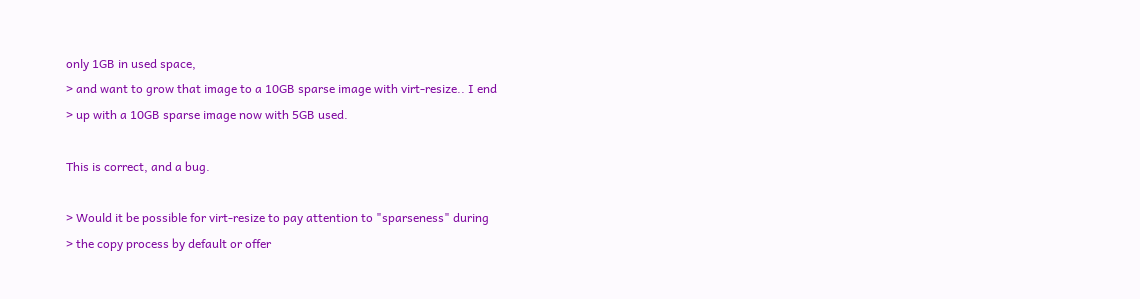only 1GB in used space,
> and want to grow that image to a 10GB sparse image with virt-resize.. I end
> up with a 10GB sparse image now with 5GB used.

This is correct, and a bug.

> Would it be possible for virt-resize to pay attention to "sparseness" during
> the copy process by default or offer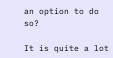an option to do so?

It is quite a lot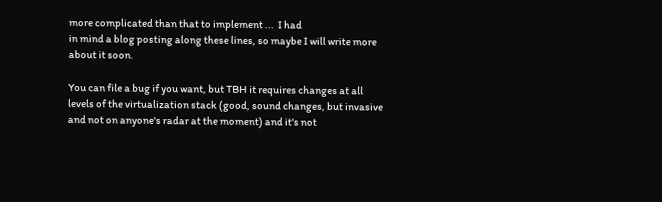more complicated than that to implement ...  I had
in mind a blog posting along these lines, so maybe I will write more
about it soon.

You can file a bug if you want, but TBH it requires changes at all
levels of the virtualization stack (good, sound changes, but invasive
and not on anyone's radar at the moment) and it's not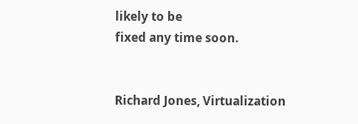likely to be
fixed any time soon.


Richard Jones, Virtualization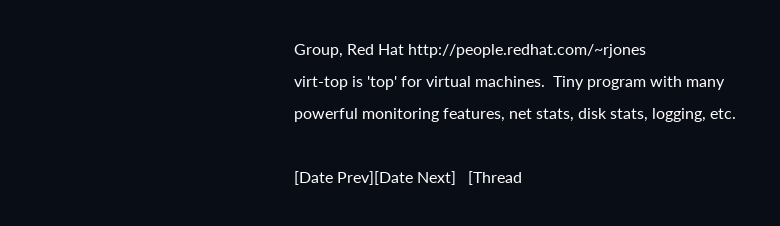Group, Red Hat http://people.redhat.com/~rjones
virt-top is 'top' for virtual machines.  Tiny program with many
powerful monitoring features, net stats, disk stats, logging, etc.

[Date Prev][Date Next]   [Thread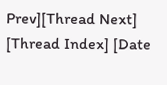Prev][Thread Next]   [Thread Index] [Date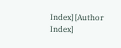Index] [Author Index]